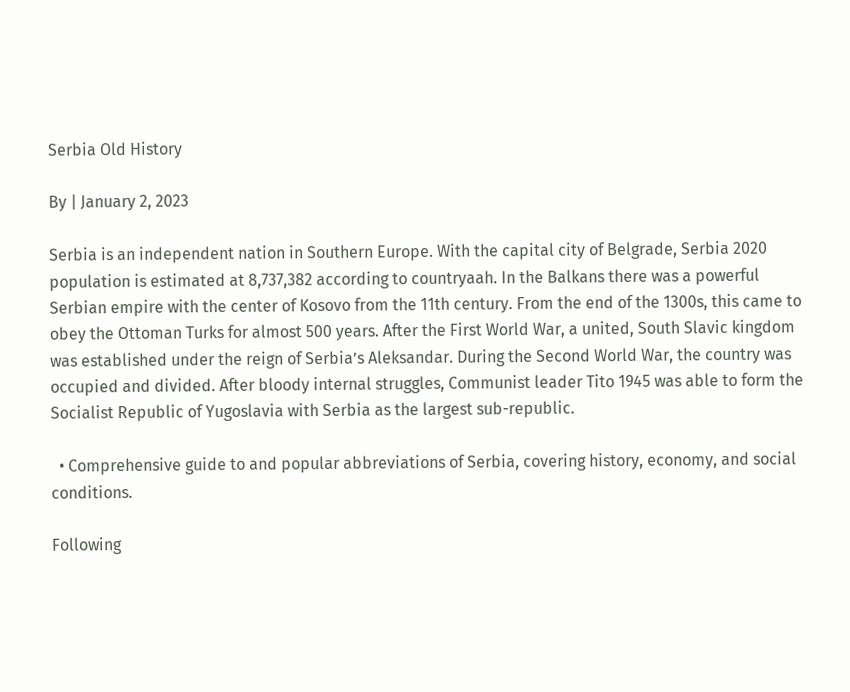Serbia Old History

By | January 2, 2023

Serbia is an independent nation in Southern Europe. With the capital city of Belgrade, Serbia 2020 population is estimated at 8,737,382 according to countryaah. In the Balkans there was a powerful Serbian empire with the center of Kosovo from the 11th century. From the end of the 1300s, this came to obey the Ottoman Turks for almost 500 years. After the First World War, a united, South Slavic kingdom was established under the reign of Serbia’s Aleksandar. During the Second World War, the country was occupied and divided. After bloody internal struggles, Communist leader Tito 1945 was able to form the Socialist Republic of Yugoslavia with Serbia as the largest sub-republic.

  • Comprehensive guide to and popular abbreviations of Serbia, covering history, economy, and social conditions.

Following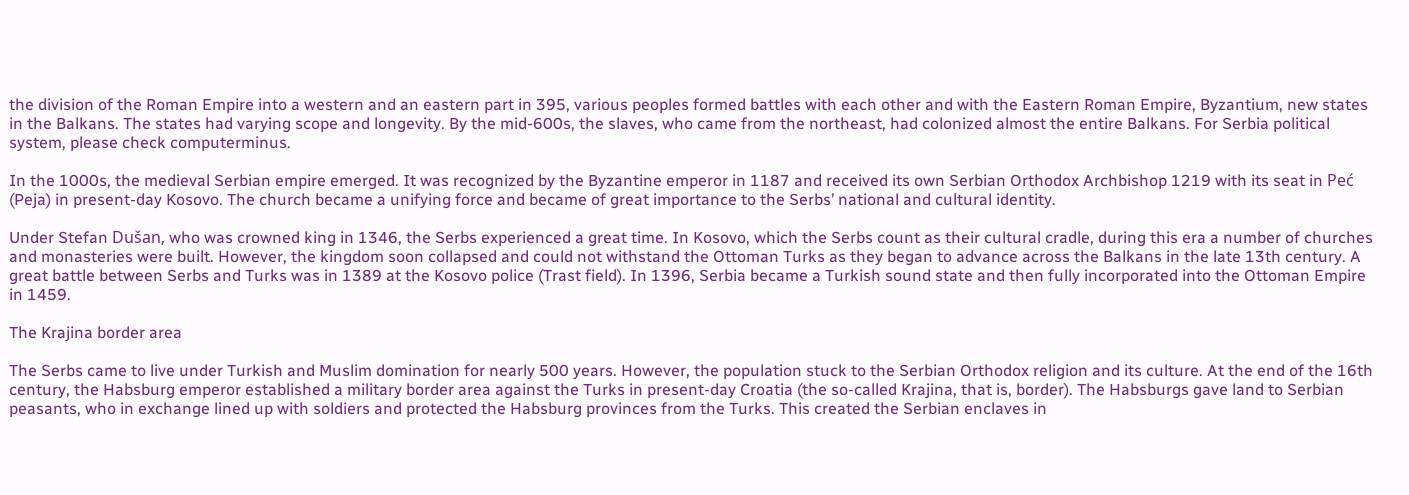the division of the Roman Empire into a western and an eastern part in 395, various peoples formed battles with each other and with the Eastern Roman Empire, Byzantium, new states in the Balkans. The states had varying scope and longevity. By the mid-600s, the slaves, who came from the northeast, had colonized almost the entire Balkans. For Serbia political system, please check computerminus.

In the 1000s, the medieval Serbian empire emerged. It was recognized by the Byzantine emperor in 1187 and received its own Serbian Orthodox Archbishop 1219 with its seat in Peć (Peja) in present-day Kosovo. The church became a unifying force and became of great importance to the Serbs’ national and cultural identity.

Under Stefan Dušan, who was crowned king in 1346, the Serbs experienced a great time. In Kosovo, which the Serbs count as their cultural cradle, during this era a number of churches and monasteries were built. However, the kingdom soon collapsed and could not withstand the Ottoman Turks as they began to advance across the Balkans in the late 13th century. A great battle between Serbs and Turks was in 1389 at the Kosovo police (Trast field). In 1396, Serbia became a Turkish sound state and then fully incorporated into the Ottoman Empire in 1459.

The Krajina border area

The Serbs came to live under Turkish and Muslim domination for nearly 500 years. However, the population stuck to the Serbian Orthodox religion and its culture. At the end of the 16th century, the Habsburg emperor established a military border area against the Turks in present-day Croatia (the so-called Krajina, that is, border). The Habsburgs gave land to Serbian peasants, who in exchange lined up with soldiers and protected the Habsburg provinces from the Turks. This created the Serbian enclaves in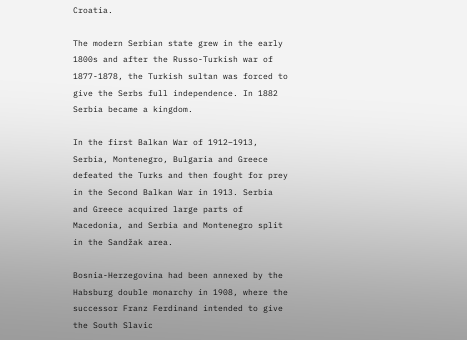Croatia.

The modern Serbian state grew in the early 1800s and after the Russo-Turkish war of 1877-1878, the Turkish sultan was forced to give the Serbs full independence. In 1882 Serbia became a kingdom.

In the first Balkan War of 1912–1913, Serbia, Montenegro, Bulgaria and Greece defeated the Turks and then fought for prey in the Second Balkan War in 1913. Serbia and Greece acquired large parts of Macedonia, and Serbia and Montenegro split in the Sandžak area.

Bosnia-Herzegovina had been annexed by the Habsburg double monarchy in 1908, where the successor Franz Ferdinand intended to give the South Slavic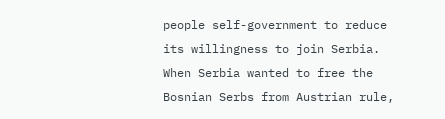people self-government to reduce its willingness to join Serbia. When Serbia wanted to free the Bosnian Serbs from Austrian rule,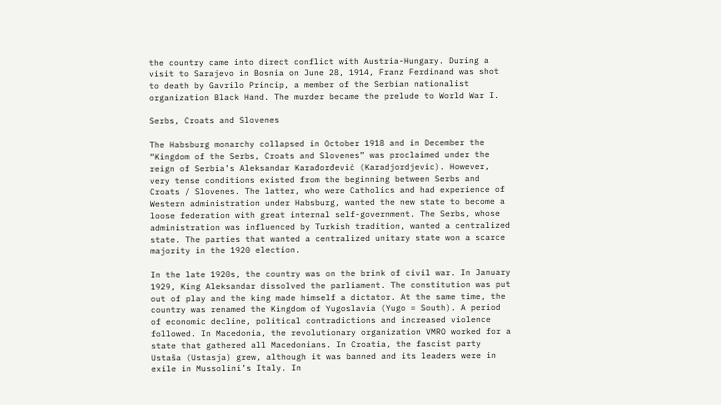the country came into direct conflict with Austria-Hungary. During a visit to Sarajevo in Bosnia on June 28, 1914, Franz Ferdinand was shot to death by Gavrilo Princip, a member of the Serbian nationalist organization Black Hand. The murder became the prelude to World War I.

Serbs, Croats and Slovenes

The Habsburg monarchy collapsed in October 1918 and in December the “Kingdom of the Serbs, Croats and Slovenes” was proclaimed under the reign of Serbia’s Aleksandar Karađorđević (Karadjordjevic). However, very tense conditions existed from the beginning between Serbs and Croats / Slovenes. The latter, who were Catholics and had experience of Western administration under Habsburg, wanted the new state to become a loose federation with great internal self-government. The Serbs, whose administration was influenced by Turkish tradition, wanted a centralized state. The parties that wanted a centralized unitary state won a scarce majority in the 1920 election.

In the late 1920s, the country was on the brink of civil war. In January 1929, King Aleksandar dissolved the parliament. The constitution was put out of play and the king made himself a dictator. At the same time, the country was renamed the Kingdom of Yugoslavia (Yugo = South). A period of economic decline, political contradictions and increased violence followed. In Macedonia, the revolutionary organization VMRO worked for a state that gathered all Macedonians. In Croatia, the fascist party Ustaša (Ustasja) grew, although it was banned and its leaders were in exile in Mussolini’s Italy. In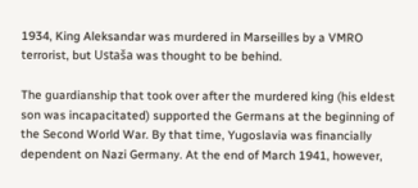1934, King Aleksandar was murdered in Marseilles by a VMRO terrorist, but Ustaša was thought to be behind.

The guardianship that took over after the murdered king (his eldest son was incapacitated) supported the Germans at the beginning of the Second World War. By that time, Yugoslavia was financially dependent on Nazi Germany. At the end of March 1941, however,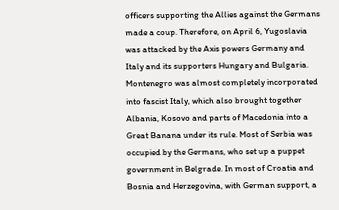officers supporting the Allies against the Germans made a coup. Therefore, on April 6, Yugoslavia was attacked by the Axis powers Germany and Italy and its supporters Hungary and Bulgaria. Montenegro was almost completely incorporated into fascist Italy, which also brought together Albania, Kosovo and parts of Macedonia into a Great Banana under its rule. Most of Serbia was occupied by the Germans, who set up a puppet government in Belgrade. In most of Croatia and Bosnia and Herzegovina, with German support, a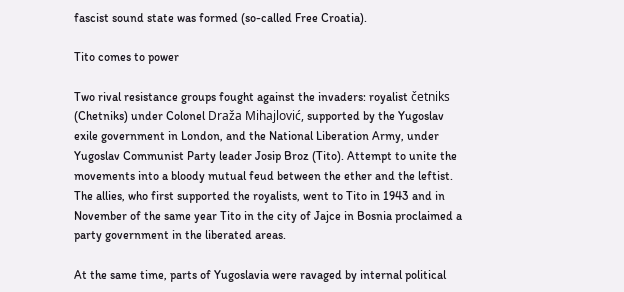fascist sound state was formed (so-called Free Croatia).

Tito comes to power

Two rival resistance groups fought against the invaders: royalist četniks (Chetniks) under Colonel Draža Mihajlović, supported by the Yugoslav exile government in London, and the National Liberation Army, under Yugoslav Communist Party leader Josip Broz (Tito). Attempt to unite the movements into a bloody mutual feud between the ether and the leftist. The allies, who first supported the royalists, went to Tito in 1943 and in November of the same year Tito in the city of Jajce in Bosnia proclaimed a party government in the liberated areas.

At the same time, parts of Yugoslavia were ravaged by internal political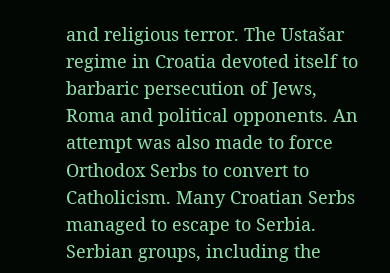and religious terror. The Ustašar regime in Croatia devoted itself to barbaric persecution of Jews, Roma and political opponents. An attempt was also made to force Orthodox Serbs to convert to Catholicism. Many Croatian Serbs managed to escape to Serbia. Serbian groups, including the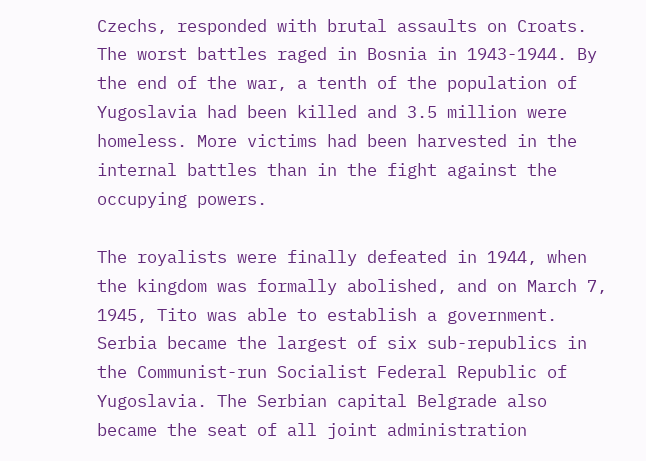Czechs, responded with brutal assaults on Croats. The worst battles raged in Bosnia in 1943-1944. By the end of the war, a tenth of the population of Yugoslavia had been killed and 3.5 million were homeless. More victims had been harvested in the internal battles than in the fight against the occupying powers.

The royalists were finally defeated in 1944, when the kingdom was formally abolished, and on March 7, 1945, Tito was able to establish a government. Serbia became the largest of six sub-republics in the Communist-run Socialist Federal Republic of Yugoslavia. The Serbian capital Belgrade also became the seat of all joint administration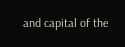and capital of the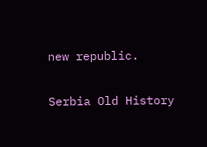new republic.

Serbia Old History